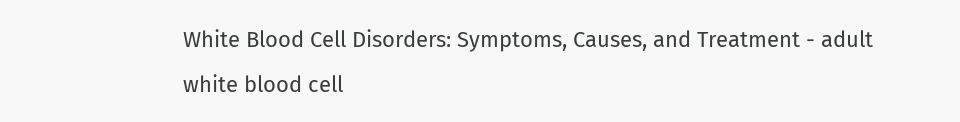White Blood Cell Disorders: Symptoms, Causes, and Treatment - adult white blood cell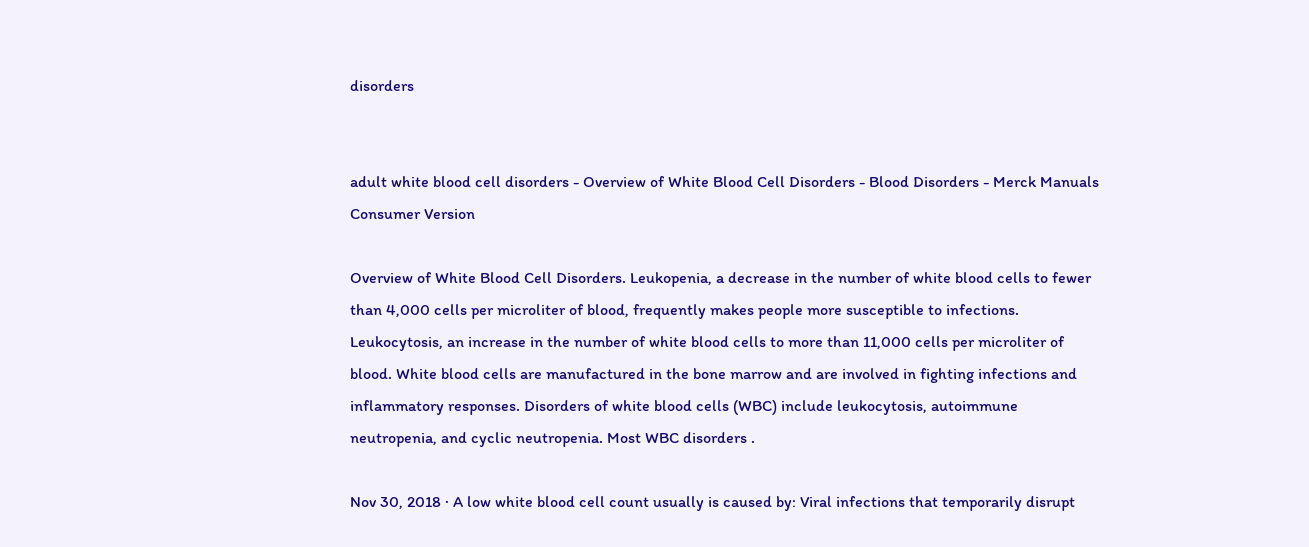disorders


adult white blood cell disorders - Overview of White Blood Cell Disorders - Blood Disorders - Merck Manuals Consumer Version

Overview of White Blood Cell Disorders. Leukopenia, a decrease in the number of white blood cells to fewer than 4,000 cells per microliter of blood, frequently makes people more susceptible to infections. Leukocytosis, an increase in the number of white blood cells to more than 11,000 cells per microliter of blood. White blood cells are manufactured in the bone marrow and are involved in fighting infections and inflammatory responses. Disorders of white blood cells (WBC) include leukocytosis, autoimmune neutropenia, and cyclic neutropenia. Most WBC disorders .

Nov 30, 2018 · A low white blood cell count usually is caused by: Viral infections that temporarily disrupt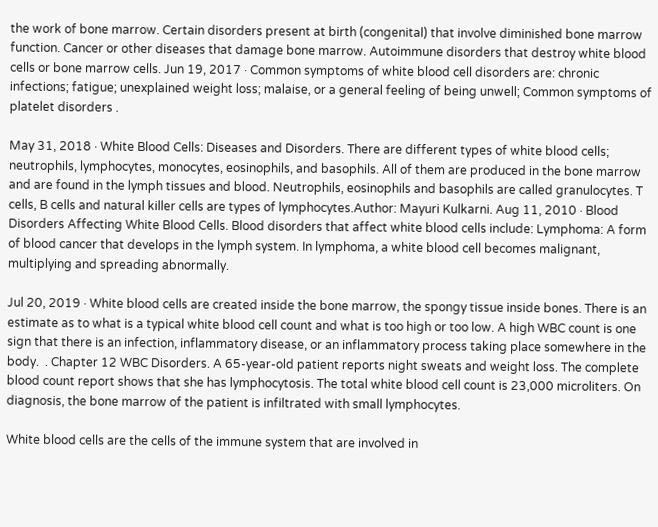the work of bone marrow. Certain disorders present at birth (congenital) that involve diminished bone marrow function. Cancer or other diseases that damage bone marrow. Autoimmune disorders that destroy white blood cells or bone marrow cells. Jun 19, 2017 · Common symptoms of white blood cell disorders are: chronic infections; fatigue; unexplained weight loss; malaise, or a general feeling of being unwell; Common symptoms of platelet disorders .

May 31, 2018 · White Blood Cells: Diseases and Disorders. There are different types of white blood cells; neutrophils, lymphocytes, monocytes, eosinophils, and basophils. All of them are produced in the bone marrow and are found in the lymph tissues and blood. Neutrophils, eosinophils and basophils are called granulocytes. T cells, B cells and natural killer cells are types of lymphocytes.Author: Mayuri Kulkarni. Aug 11, 2010 · Blood Disorders Affecting White Blood Cells. Blood disorders that affect white blood cells include: Lymphoma: A form of blood cancer that develops in the lymph system. In lymphoma, a white blood cell becomes malignant, multiplying and spreading abnormally.

Jul 20, 2019 · White blood cells are created inside the bone marrow, the spongy tissue inside bones. There is an estimate as to what is a typical white blood cell count and what is too high or too low. A high WBC count is one sign that there is an infection, inflammatory disease, or an inflammatory process taking place somewhere in the body.  . Chapter 12 WBC Disorders. A 65-year-old patient reports night sweats and weight loss. The complete blood count report shows that she has lymphocytosis. The total white blood cell count is 23,000 microliters. On diagnosis, the bone marrow of the patient is infiltrated with small lymphocytes.

White blood cells are the cells of the immune system that are involved in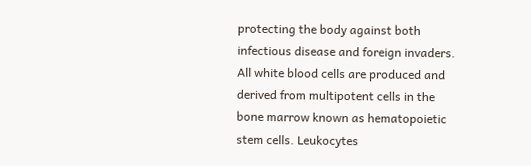protecting the body against both infectious disease and foreign invaders. All white blood cells are produced and derived from multipotent cells in the bone marrow known as hematopoietic stem cells. Leukocytes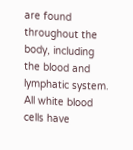are found throughout the body, including the blood and lymphatic system. All white blood cells have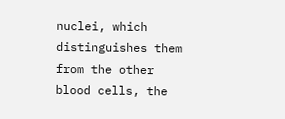nuclei, which distinguishes them from the other blood cells, the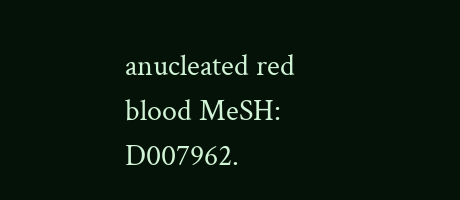anucleated red blood MeSH: D007962.